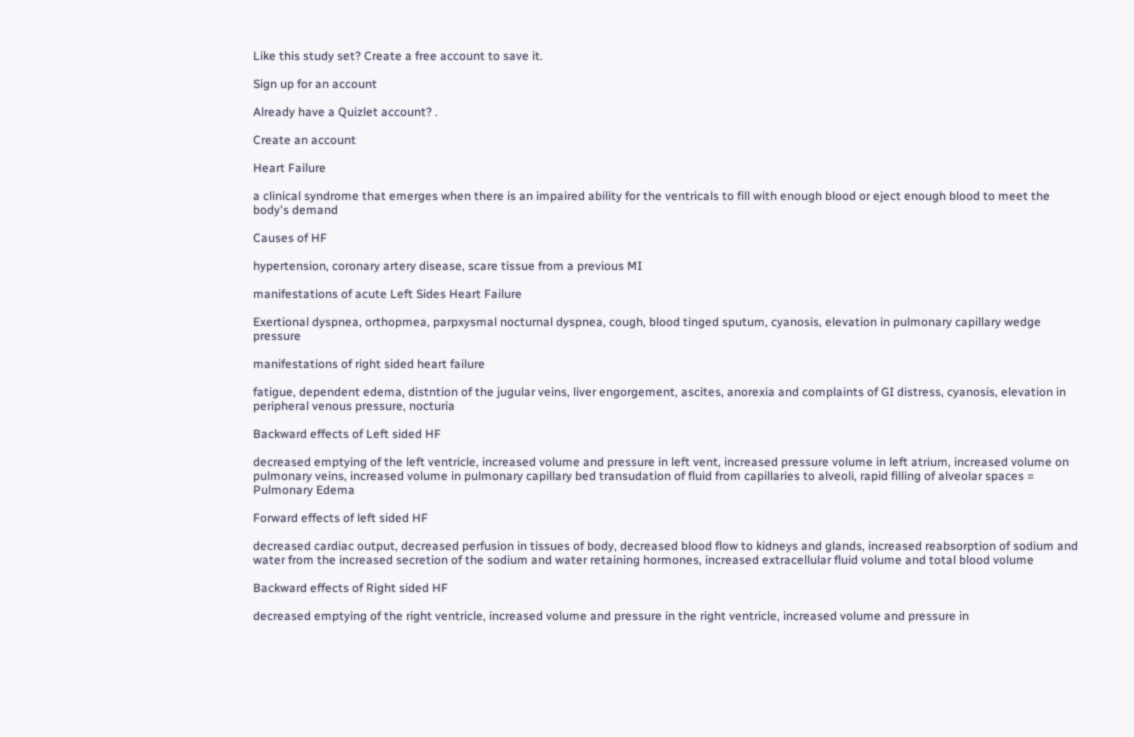Like this study set? Create a free account to save it.

Sign up for an account

Already have a Quizlet account? .

Create an account

Heart Failure

a clinical syndrome that emerges when there is an impaired ability for the ventricals to fill with enough blood or eject enough blood to meet the body's demand

Causes of HF

hypertension, coronary artery disease, scare tissue from a previous MI

manifestations of acute Left Sides Heart Failure

Exertional dyspnea, orthopmea, parpxysmal nocturnal dyspnea, cough, blood tinged sputum, cyanosis, elevation in pulmonary capillary wedge pressure

manifestations of right sided heart failure

fatigue, dependent edema, distntion of the jugular veins, liver engorgement, ascites, anorexia and complaints of GI distress, cyanosis, elevation in peripheral venous pressure, nocturia

Backward effects of Left sided HF

decreased emptying of the left ventricle, increased volume and pressure in left vent, increased pressure volume in left atrium, increased volume on pulmonary veins, increased volume in pulmonary capillary bed transudation of fluid from capillaries to alveoli, rapid filling of alveolar spaces = Pulmonary Edema

Forward effects of left sided HF

decreased cardiac output, decreased perfusion in tissues of body, decreased blood flow to kidneys and glands, increased reabsorption of sodium and water from the increased secretion of the sodium and water retaining hormones, increased extracellular fluid volume and total blood volume

Backward effects of Right sided HF

decreased emptying of the right ventricle, increased volume and pressure in the right ventricle, increased volume and pressure in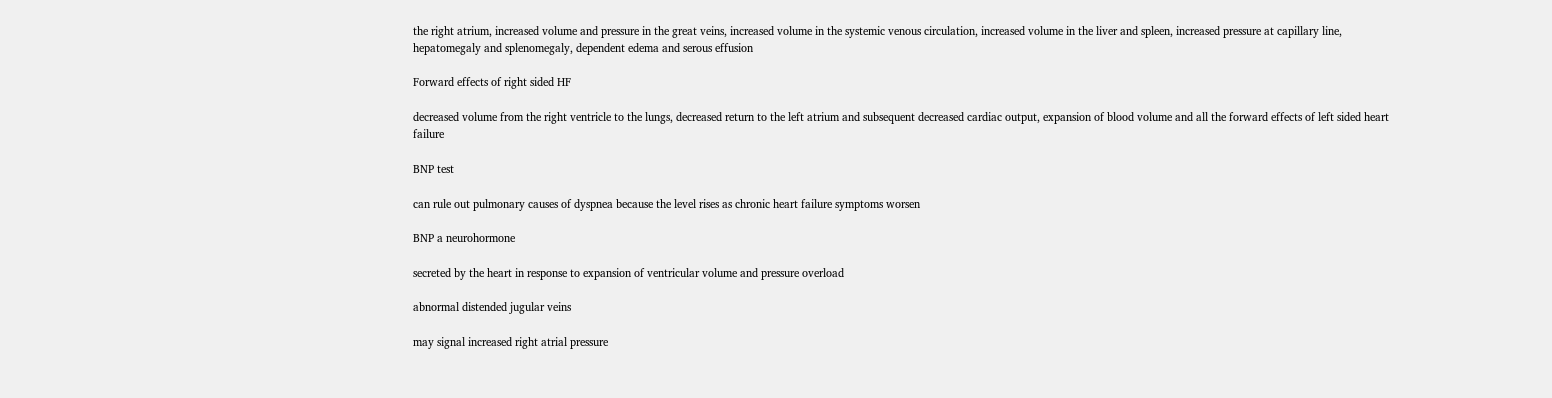the right atrium, increased volume and pressure in the great veins, increased volume in the systemic venous circulation, increased volume in the liver and spleen, increased pressure at capillary line, hepatomegaly and splenomegaly, dependent edema and serous effusion

Forward effects of right sided HF

decreased volume from the right ventricle to the lungs, decreased return to the left atrium and subsequent decreased cardiac output, expansion of blood volume and all the forward effects of left sided heart failure

BNP test

can rule out pulmonary causes of dyspnea because the level rises as chronic heart failure symptoms worsen

BNP a neurohormone

secreted by the heart in response to expansion of ventricular volume and pressure overload

abnormal distended jugular veins

may signal increased right atrial pressure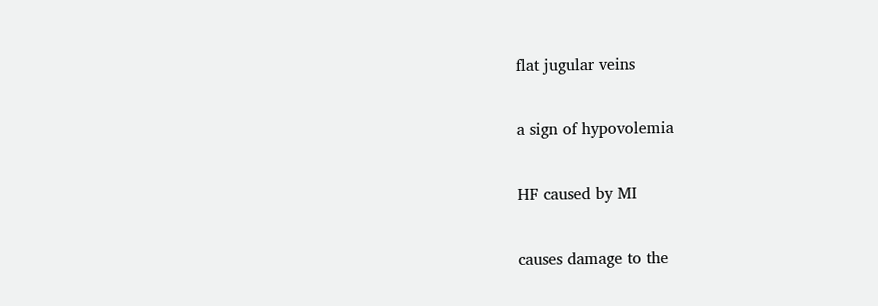flat jugular veins

a sign of hypovolemia

HF caused by MI

causes damage to the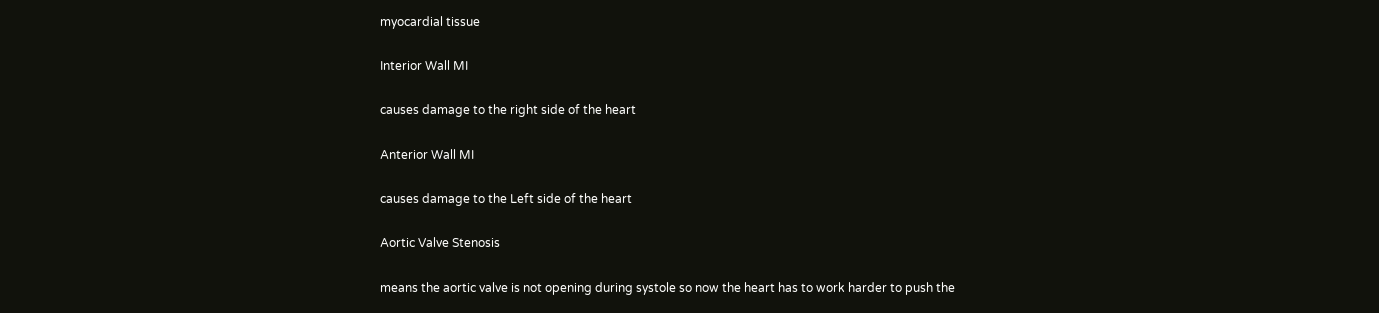myocardial tissue

Interior Wall MI

causes damage to the right side of the heart

Anterior Wall MI

causes damage to the Left side of the heart

Aortic Valve Stenosis

means the aortic valve is not opening during systole so now the heart has to work harder to push the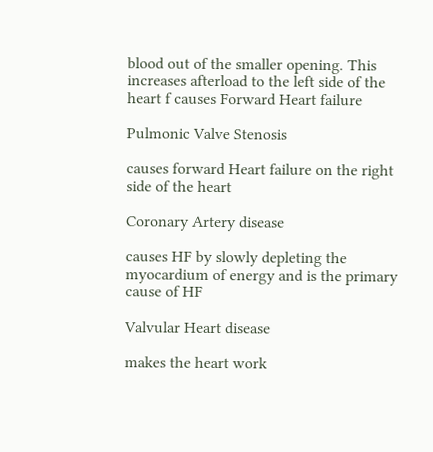blood out of the smaller opening. This increases afterload to the left side of the heart f causes Forward Heart failure

Pulmonic Valve Stenosis

causes forward Heart failure on the right side of the heart

Coronary Artery disease

causes HF by slowly depleting the myocardium of energy and is the primary cause of HF

Valvular Heart disease

makes the heart work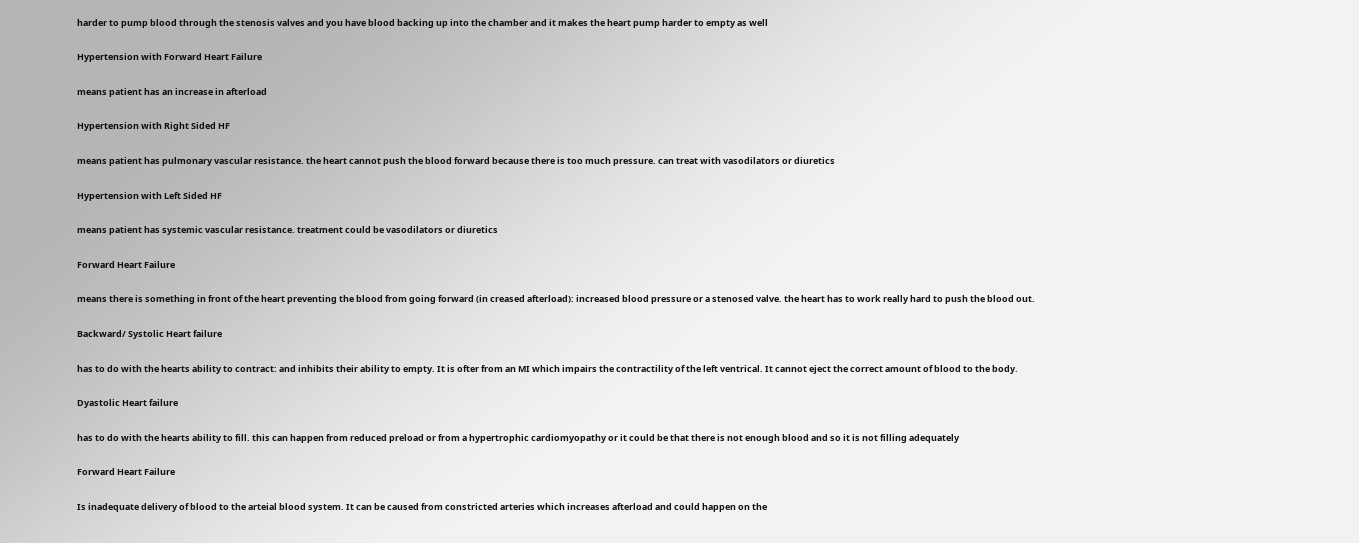harder to pump blood through the stenosis valves and you have blood backing up into the chamber and it makes the heart pump harder to empty as well

Hypertension with Forward Heart Failure

means patient has an increase in afterload

Hypertension with Right Sided HF

means patient has pulmonary vascular resistance. the heart cannot push the blood forward because there is too much pressure. can treat with vasodilators or diuretics

Hypertension with Left Sided HF

means patient has systemic vascular resistance. treatment could be vasodilators or diuretics

Forward Heart Failure

means there is something in front of the heart preventing the blood from going forward (in creased afterload): increased blood pressure or a stenosed valve. the heart has to work really hard to push the blood out.

Backward/ Systolic Heart failure

has to do with the hearts ability to contract: and inhibits their ability to empty. It is ofter from an MI which impairs the contractility of the left ventrical. It cannot eject the correct amount of blood to the body.

Dyastolic Heart failure

has to do with the hearts ability to fill. this can happen from reduced preload or from a hypertrophic cardiomyopathy or it could be that there is not enough blood and so it is not filling adequately

Forward Heart Failure

Is inadequate delivery of blood to the arteial blood system. It can be caused from constricted arteries which increases afterload and could happen on the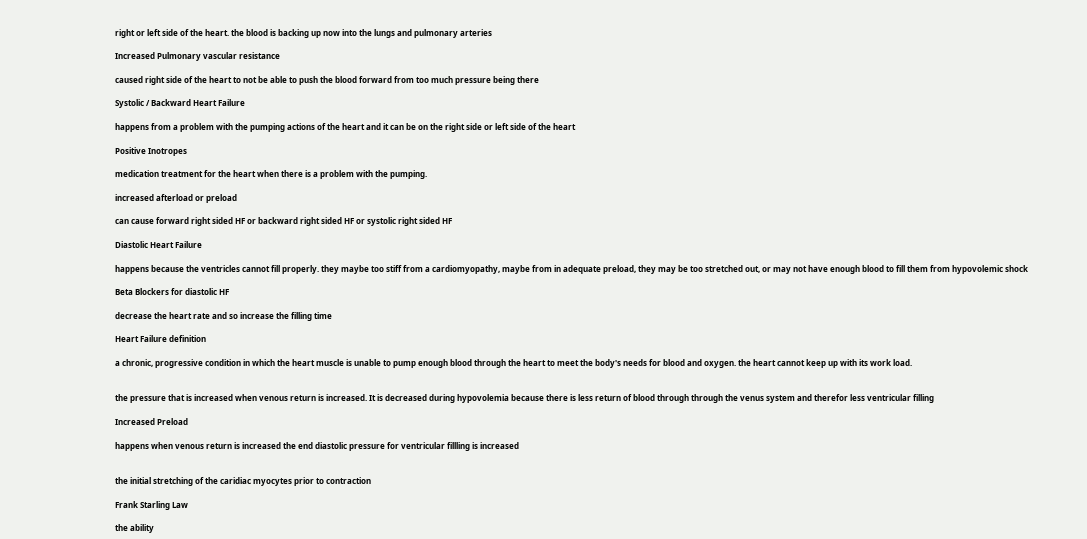right or left side of the heart. the blood is backing up now into the lungs and pulmonary arteries

Increased Pulmonary vascular resistance

caused right side of the heart to not be able to push the blood forward from too much pressure being there

Systolic / Backward Heart Failure

happens from a problem with the pumping actions of the heart and it can be on the right side or left side of the heart

Positive Inotropes

medication treatment for the heart when there is a problem with the pumping.

increased afterload or preload

can cause forward right sided HF or backward right sided HF or systolic right sided HF

Diastolic Heart Failure

happens because the ventricles cannot fill properly. they maybe too stiff from a cardiomyopathy, maybe from in adequate preload, they may be too stretched out, or may not have enough blood to fill them from hypovolemic shock

Beta Blockers for diastolic HF

decrease the heart rate and so increase the filling time

Heart Failure definition

a chronic, progressive condition in which the heart muscle is unable to pump enough blood through the heart to meet the body's needs for blood and oxygen. the heart cannot keep up with its work load.


the pressure that is increased when venous return is increased. It is decreased during hypovolemia because there is less return of blood through through the venus system and therefor less ventricular filling

Increased Preload

happens when venous return is increased the end diastolic pressure for ventricular fillling is increased


the initial stretching of the caridiac myocytes prior to contraction

Frank Starling Law

the ability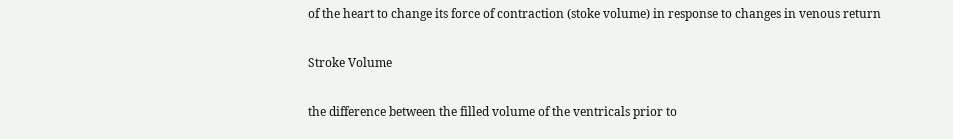of the heart to change its force of contraction (stoke volume) in response to changes in venous return

Stroke Volume

the difference between the filled volume of the ventricals prior to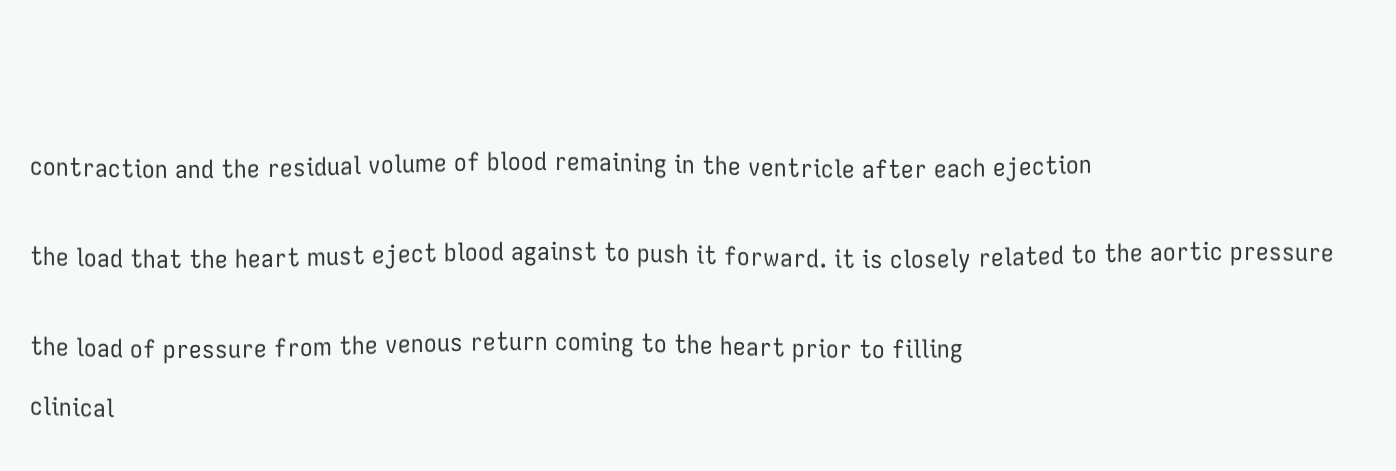contraction and the residual volume of blood remaining in the ventricle after each ejection


the load that the heart must eject blood against to push it forward. it is closely related to the aortic pressure


the load of pressure from the venous return coming to the heart prior to filling

clinical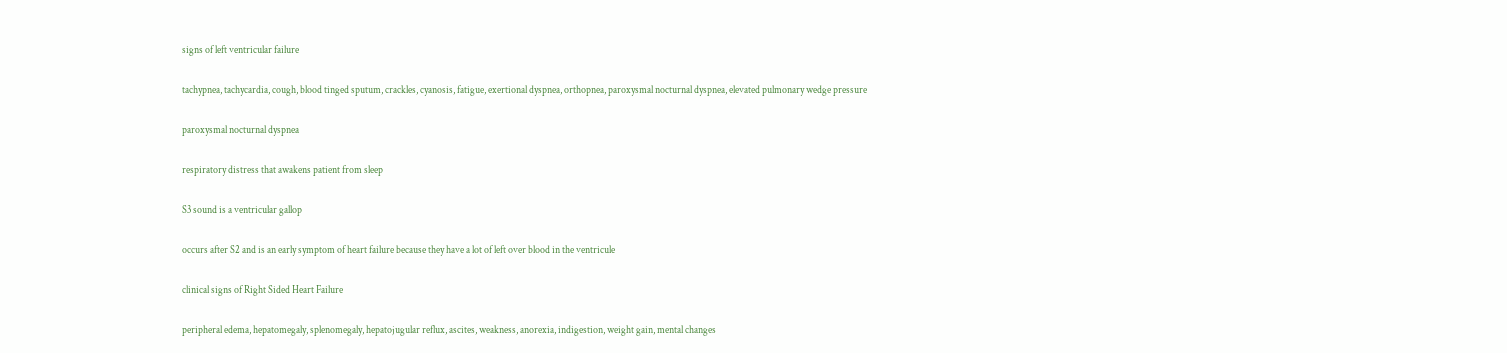signs of left ventricular failure

tachypnea, tachycardia, cough, blood tinged sputum, crackles, cyanosis, fatigue, exertional dyspnea, orthopnea, paroxysmal nocturnal dyspnea, elevated pulmonary wedge pressure

paroxysmal nocturnal dyspnea

respiratory distress that awakens patient from sleep

S3 sound is a ventricular gallop

occurs after S2 and is an early symptom of heart failure because they have a lot of left over blood in the ventricule

clinical signs of Right Sided Heart Failure

peripheral edema, hepatomegaly, splenomegaly, hepatojugular reflux, ascites, weakness, anorexia, indigestion, weight gain, mental changes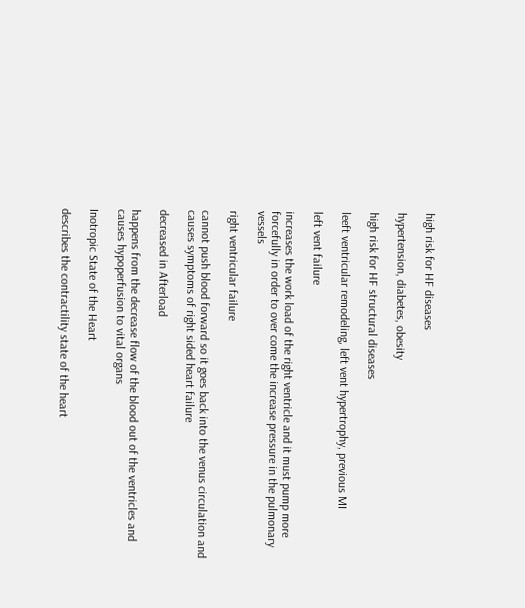high risk for HF diseases

hypertension, diabetes, obesity

high risk for HF structural diseases

leeft ventricular remodeling, left vent hypertrophy, previous MI

left vent failure

increases the work load of the right ventricle and it must pump more forcefully in order to over come the increase pressure in the pulmonary vessels

right ventricular failure

cannot push blood forward so it goes back into the venus circulation and causes symptoms of right sided heart failure

decreased in Afterload

happens from the decrease flow of the blood out of the ventricles and causes hypoperfusion to vital organs

Inotropic State of the Heart

describes the contractility state of the heart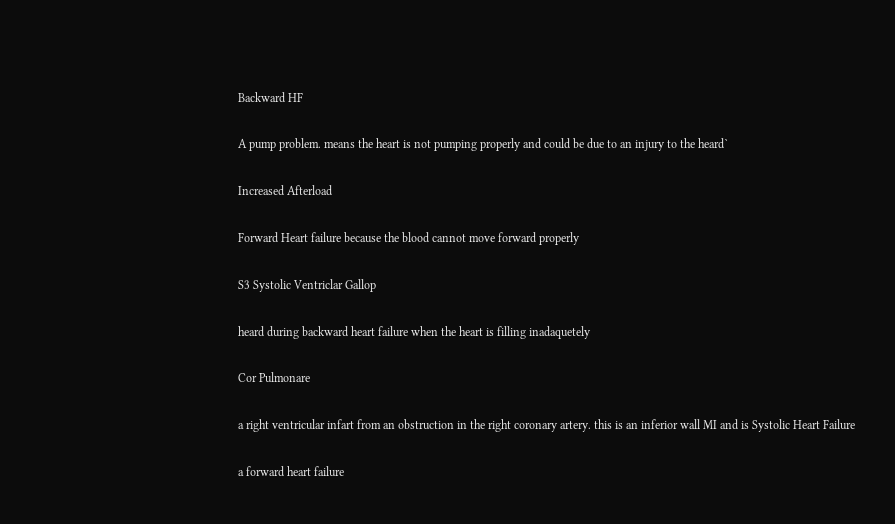Backward HF

A pump problem. means the heart is not pumping properly and could be due to an injury to the heard`

Increased Afterload

Forward Heart failure because the blood cannot move forward properly

S3 Systolic Ventriclar Gallop

heard during backward heart failure when the heart is filling inadaquetely

Cor Pulmonare

a right ventricular infart from an obstruction in the right coronary artery. this is an inferior wall MI and is Systolic Heart Failure

a forward heart failure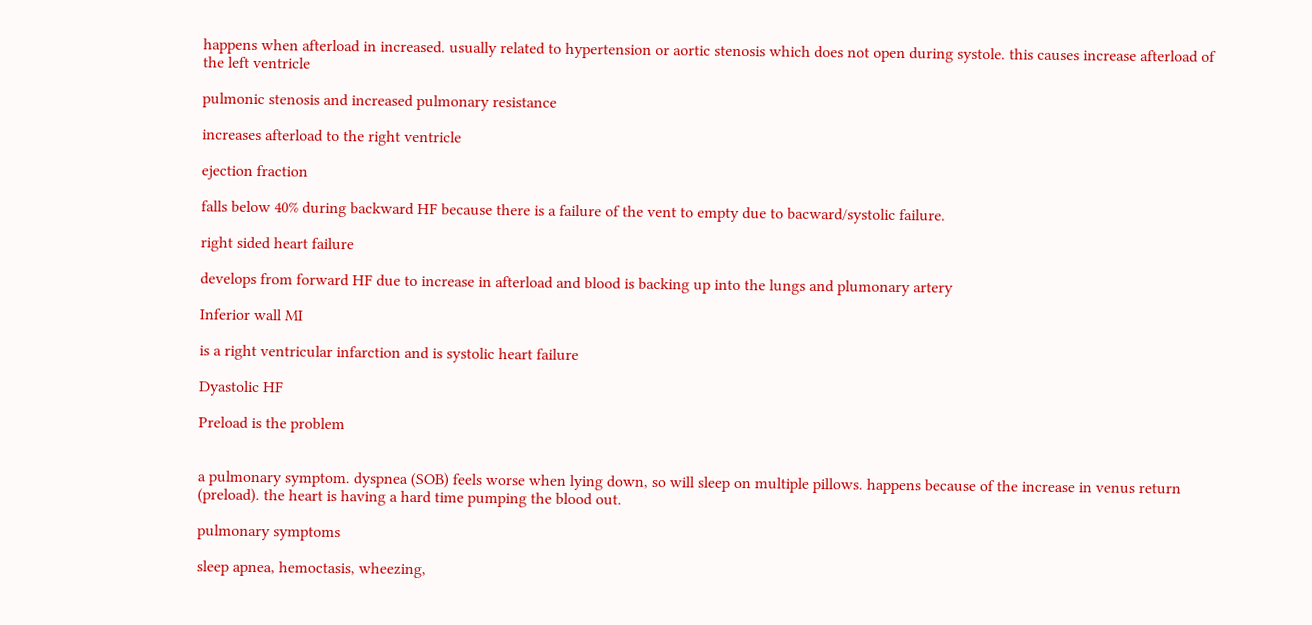happens when afterload in increased. usually related to hypertension or aortic stenosis which does not open during systole. this causes increase afterload of the left ventricle

pulmonic stenosis and increased pulmonary resistance

increases afterload to the right ventricle

ejection fraction

falls below 40% during backward HF because there is a failure of the vent to empty due to bacward/systolic failure.

right sided heart failure

develops from forward HF due to increase in afterload and blood is backing up into the lungs and plumonary artery

Inferior wall MI

is a right ventricular infarction and is systolic heart failure

Dyastolic HF

Preload is the problem


a pulmonary symptom. dyspnea (SOB) feels worse when lying down, so will sleep on multiple pillows. happens because of the increase in venus return (preload). the heart is having a hard time pumping the blood out.

pulmonary symptoms

sleep apnea, hemoctasis, wheezing,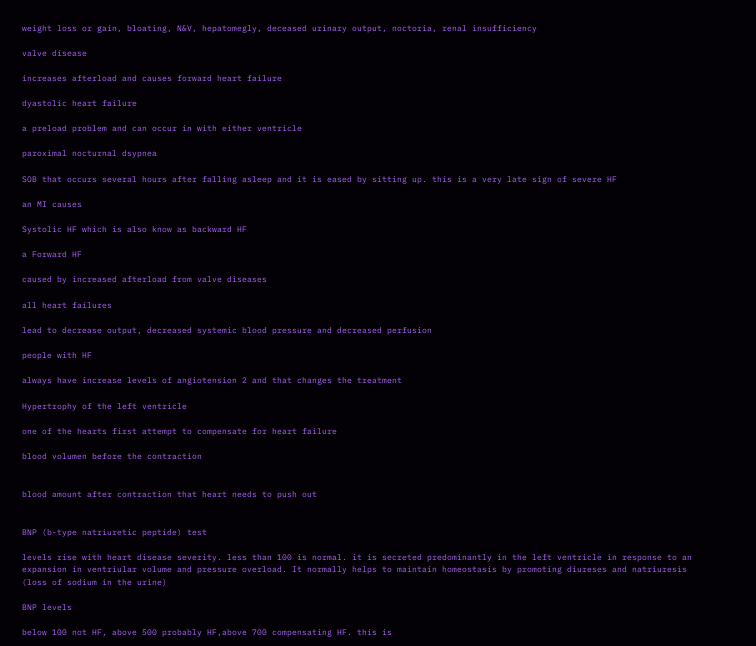weight loss or gain, bloating, N&V, hepatomegly, deceased urinary output, noctoria, renal insufficiency

valve disease

increases afterload and causes forward heart failure

dyastolic heart failure

a preload problem and can occur in with either ventricle

paroximal nocturnal dsypnea

SOB that occurs several hours after falling asleep and it is eased by sitting up. this is a very late sign of severe HF

an MI causes

Systolic HF which is also know as backward HF

a Forward HF

caused by increased afterload from valve diseases

all heart failures

lead to decrease output, decreased systemic blood pressure and decreased perfusion

people with HF

always have increase levels of angiotension 2 and that changes the treatment

Hypertrophy of the left ventricle

one of the hearts first attempt to compensate for heart failure

blood volumen before the contraction


blood amount after contraction that heart needs to push out


BNP (b-type natriuretic peptide) test

levels rise with heart disease severity. less than 100 is normal. it is secreted predominantly in the left ventricle in response to an expansion in ventriular volume and pressure overload. It normally helps to maintain homeostasis by promoting diureses and natriuresis (loss of sodium in the urine)

BNP levels

below 100 not HF, above 500 probably HF,above 700 compensating HF. this is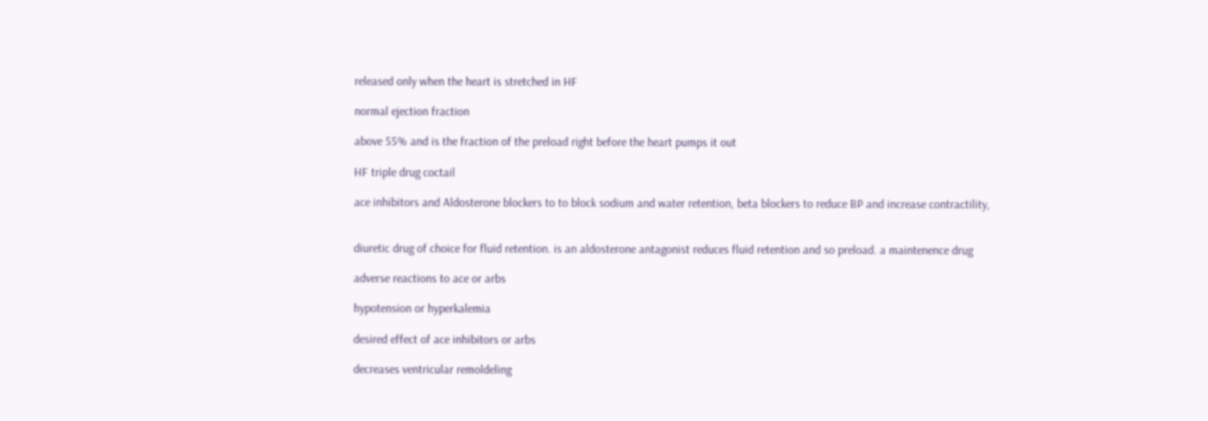released only when the heart is stretched in HF

normal ejection fraction

above 55% and is the fraction of the preload right before the heart pumps it out

HF triple drug coctail

ace inhibitors and Aldosterone blockers to to block sodium and water retention, beta blockers to reduce BP and increase contractility,


diuretic drug of choice for fluid retention. is an aldosterone antagonist reduces fluid retention and so preload. a maintenence drug

adverse reactions to ace or arbs

hypotension or hyperkalemia

desired effect of ace inhibitors or arbs

decreases ventricular remoldeling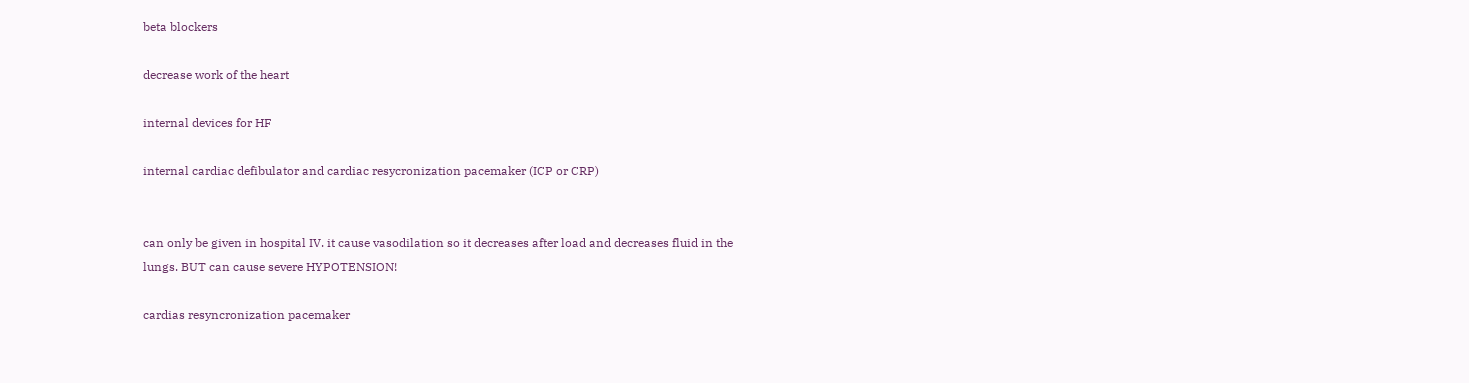beta blockers

decrease work of the heart

internal devices for HF

internal cardiac defibulator and cardiac resycronization pacemaker (ICP or CRP)


can only be given in hospital IV. it cause vasodilation so it decreases after load and decreases fluid in the lungs. BUT can cause severe HYPOTENSION!

cardias resyncronization pacemaker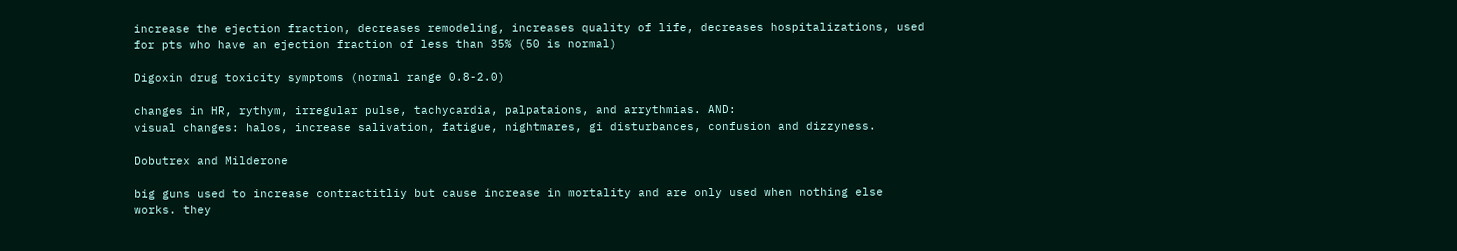increase the ejection fraction, decreases remodeling, increases quality of life, decreases hospitalizations, used for pts who have an ejection fraction of less than 35% (50 is normal)

Digoxin drug toxicity symptoms (normal range 0.8-2.0)

changes in HR, rythym, irregular pulse, tachycardia, palpataions, and arrythmias. AND:
visual changes: halos, increase salivation, fatigue, nightmares, gi disturbances, confusion and dizzyness.

Dobutrex and Milderone

big guns used to increase contractitliy but cause increase in mortality and are only used when nothing else works. they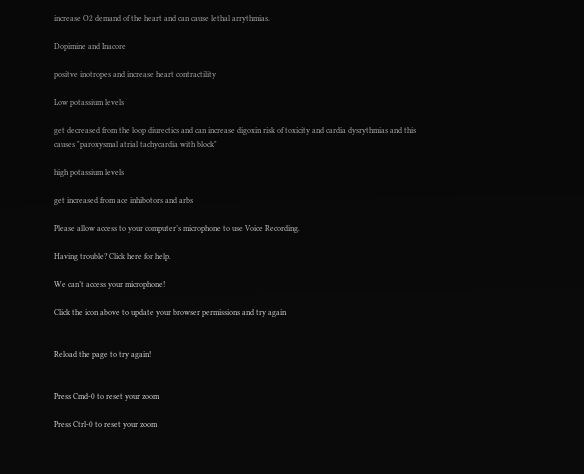increase O2 demand of the heart and can cause lethal arrythmias.

Dopimine and Inacore

positve inotropes and increase heart contractility

Low potassium levels

get decreased from the loop diurectics and can increase digoxin risk of toxicity and cardia dysrythmias and this causes "paroxysmal atrial tachycardia with block"

high potassium levels

get increased from ace inhibotors and arbs

Please allow access to your computer’s microphone to use Voice Recording.

Having trouble? Click here for help.

We can’t access your microphone!

Click the icon above to update your browser permissions and try again


Reload the page to try again!


Press Cmd-0 to reset your zoom

Press Ctrl-0 to reset your zoom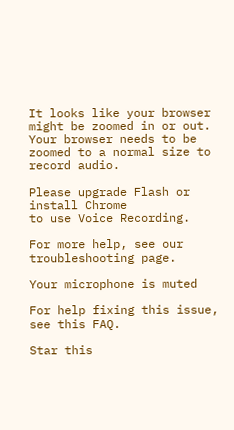It looks like your browser might be zoomed in or out. Your browser needs to be zoomed to a normal size to record audio.

Please upgrade Flash or install Chrome
to use Voice Recording.

For more help, see our troubleshooting page.

Your microphone is muted

For help fixing this issue, see this FAQ.

Star this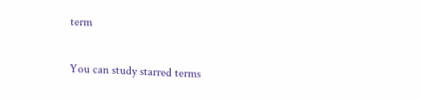term

You can study starred terms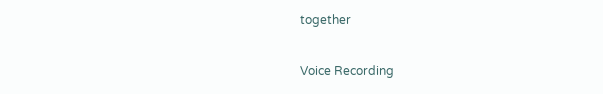together

Voice Recording